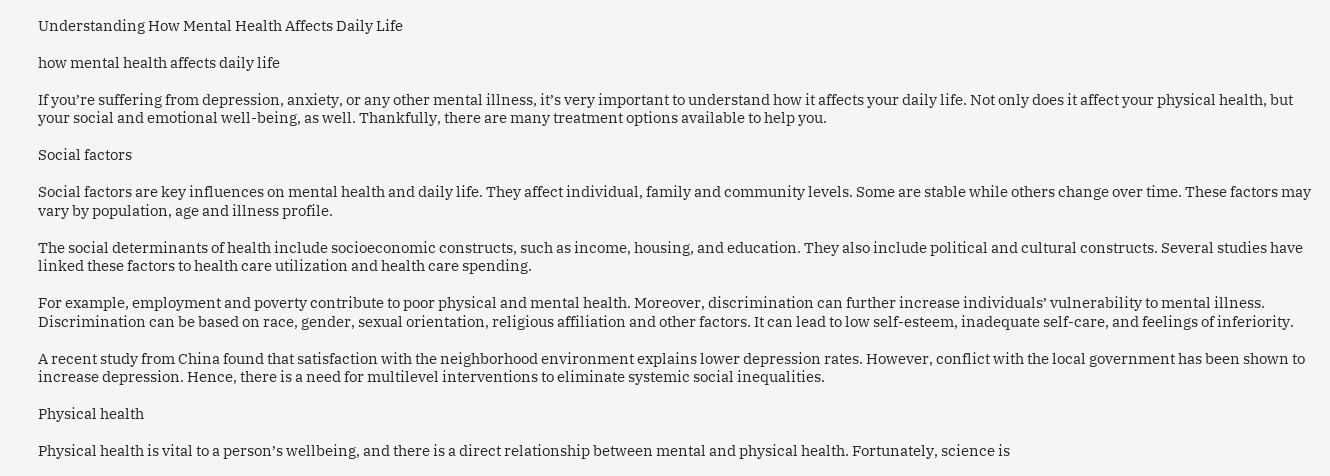Understanding How Mental Health Affects Daily Life

how mental health affects daily life

If you’re suffering from depression, anxiety, or any other mental illness, it’s very important to understand how it affects your daily life. Not only does it affect your physical health, but your social and emotional well-being, as well. Thankfully, there are many treatment options available to help you.

Social factors

Social factors are key influences on mental health and daily life. They affect individual, family and community levels. Some are stable while others change over time. These factors may vary by population, age and illness profile.

The social determinants of health include socioeconomic constructs, such as income, housing, and education. They also include political and cultural constructs. Several studies have linked these factors to health care utilization and health care spending.

For example, employment and poverty contribute to poor physical and mental health. Moreover, discrimination can further increase individuals’ vulnerability to mental illness. Discrimination can be based on race, gender, sexual orientation, religious affiliation and other factors. It can lead to low self-esteem, inadequate self-care, and feelings of inferiority.

A recent study from China found that satisfaction with the neighborhood environment explains lower depression rates. However, conflict with the local government has been shown to increase depression. Hence, there is a need for multilevel interventions to eliminate systemic social inequalities.

Physical health

Physical health is vital to a person’s wellbeing, and there is a direct relationship between mental and physical health. Fortunately, science is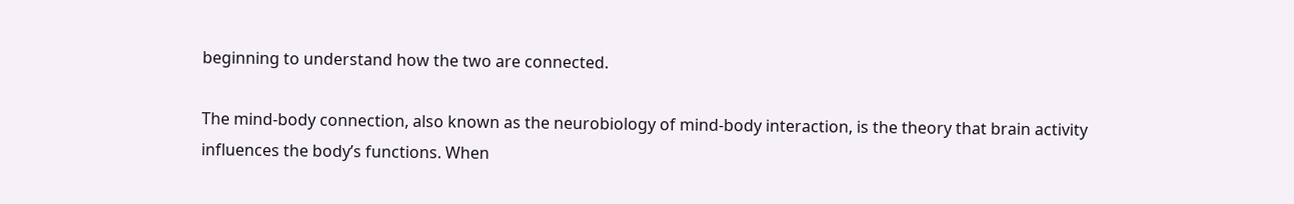beginning to understand how the two are connected.

The mind-body connection, also known as the neurobiology of mind-body interaction, is the theory that brain activity influences the body’s functions. When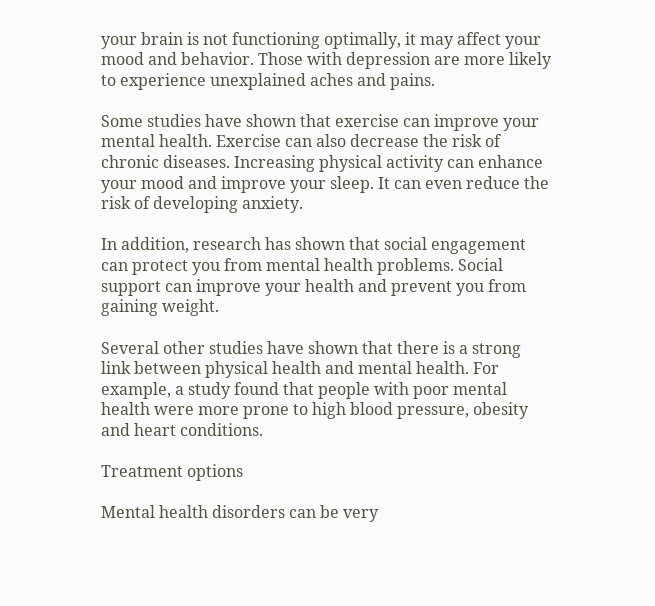your brain is not functioning optimally, it may affect your mood and behavior. Those with depression are more likely to experience unexplained aches and pains.

Some studies have shown that exercise can improve your mental health. Exercise can also decrease the risk of chronic diseases. Increasing physical activity can enhance your mood and improve your sleep. It can even reduce the risk of developing anxiety.

In addition, research has shown that social engagement can protect you from mental health problems. Social support can improve your health and prevent you from gaining weight.

Several other studies have shown that there is a strong link between physical health and mental health. For example, a study found that people with poor mental health were more prone to high blood pressure, obesity and heart conditions.

Treatment options

Mental health disorders can be very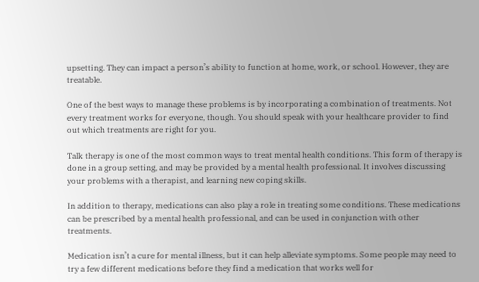upsetting. They can impact a person’s ability to function at home, work, or school. However, they are treatable.

One of the best ways to manage these problems is by incorporating a combination of treatments. Not every treatment works for everyone, though. You should speak with your healthcare provider to find out which treatments are right for you.

Talk therapy is one of the most common ways to treat mental health conditions. This form of therapy is done in a group setting, and may be provided by a mental health professional. It involves discussing your problems with a therapist, and learning new coping skills.

In addition to therapy, medications can also play a role in treating some conditions. These medications can be prescribed by a mental health professional, and can be used in conjunction with other treatments.

Medication isn’t a cure for mental illness, but it can help alleviate symptoms. Some people may need to try a few different medications before they find a medication that works well for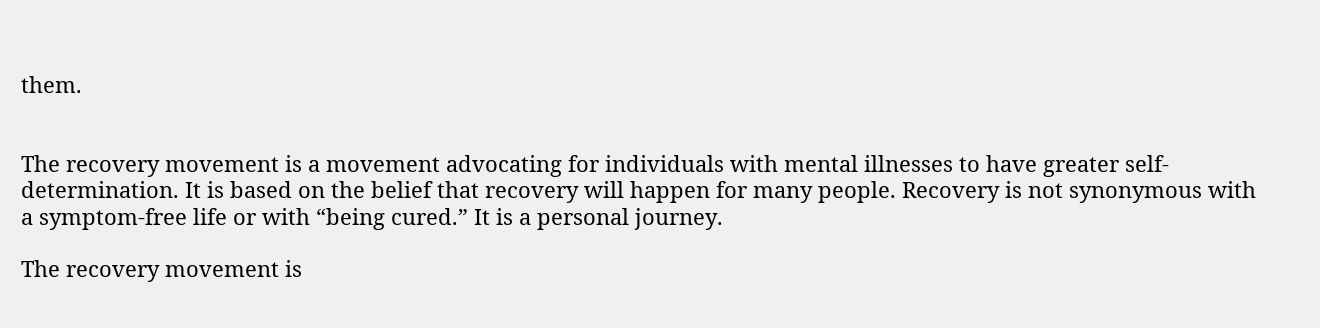them.


The recovery movement is a movement advocating for individuals with mental illnesses to have greater self-determination. It is based on the belief that recovery will happen for many people. Recovery is not synonymous with a symptom-free life or with “being cured.” It is a personal journey.

The recovery movement is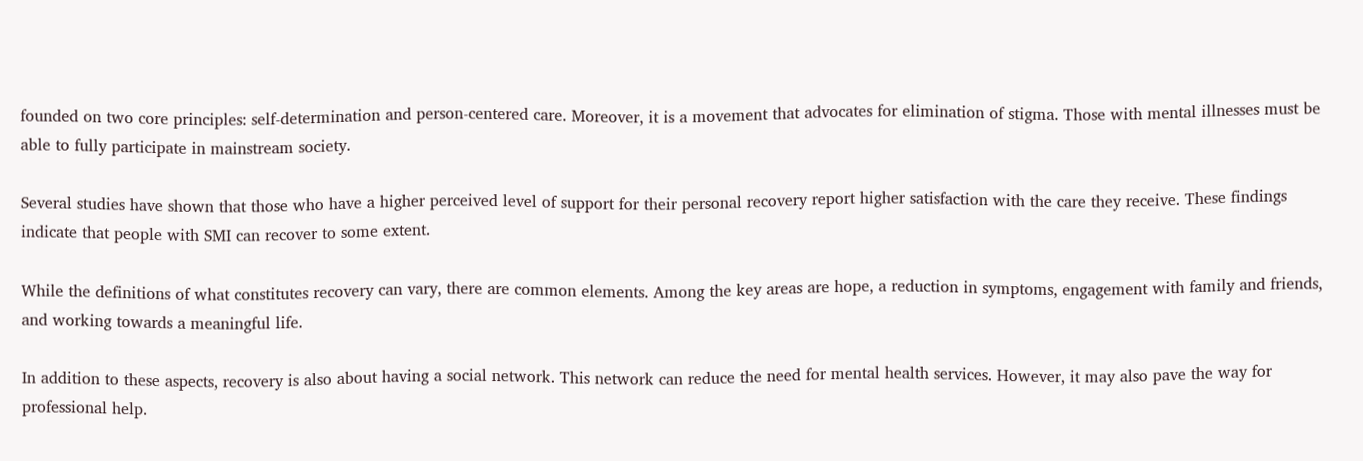founded on two core principles: self-determination and person-centered care. Moreover, it is a movement that advocates for elimination of stigma. Those with mental illnesses must be able to fully participate in mainstream society.

Several studies have shown that those who have a higher perceived level of support for their personal recovery report higher satisfaction with the care they receive. These findings indicate that people with SMI can recover to some extent.

While the definitions of what constitutes recovery can vary, there are common elements. Among the key areas are hope, a reduction in symptoms, engagement with family and friends, and working towards a meaningful life.

In addition to these aspects, recovery is also about having a social network. This network can reduce the need for mental health services. However, it may also pave the way for professional help.